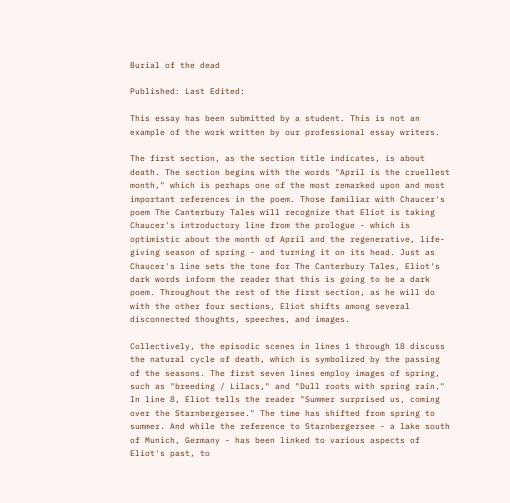Burial of the dead

Published: Last Edited:

This essay has been submitted by a student. This is not an example of the work written by our professional essay writers.

The first section, as the section title indicates, is about death. The section begins with the words "April is the cruellest month," which is perhaps one of the most remarked upon and most important references in the poem. Those familiar with Chaucer's poem The Canterbury Tales will recognize that Eliot is taking Chaucer's introductory line from the prologue - which is optimistic about the month of April and the regenerative, life-giving season of spring - and turning it on its head. Just as Chaucer's line sets the tone for The Canterbury Tales, Eliot's dark words inform the reader that this is going to be a dark poem. Throughout the rest of the first section, as he will do with the other four sections, Eliot shifts among several disconnected thoughts, speeches, and images.

Collectively, the episodic scenes in lines 1 through 18 discuss the natural cycle of death, which is symbolized by the passing of the seasons. The first seven lines employ images of spring, such as "breeding / Lilacs," and "Dull roots with spring rain." In line 8, Eliot tells the reader "Summer surprised us, coming over the Starnbergersee." The time has shifted from spring to summer. And while the reference to Starnbergersee - a lake south of Munich, Germany - has been linked to various aspects of Eliot's past, to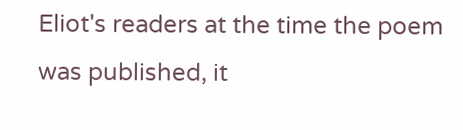Eliot's readers at the time the poem was published, it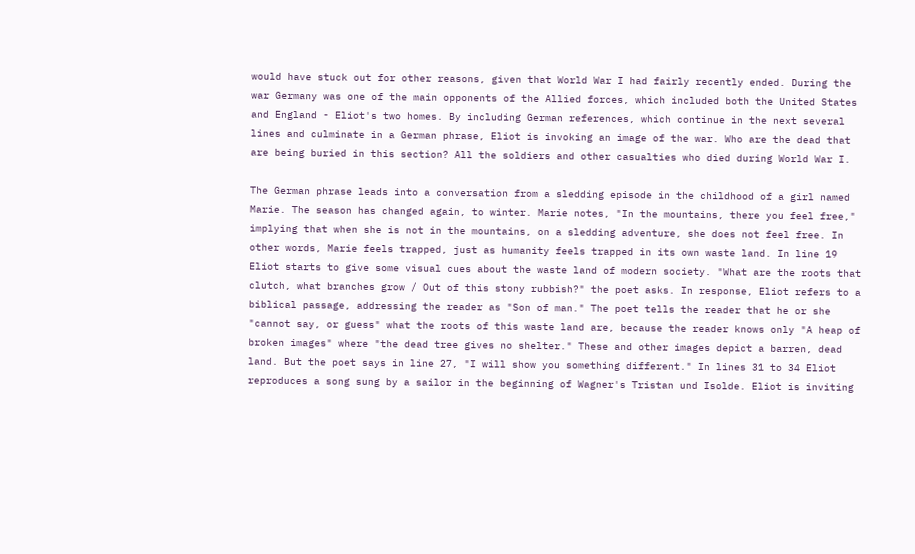would have stuck out for other reasons, given that World War I had fairly recently ended. During the war Germany was one of the main opponents of the Allied forces, which included both the United States and England - Eliot's two homes. By including German references, which continue in the next several lines and culminate in a German phrase, Eliot is invoking an image of the war. Who are the dead that are being buried in this section? All the soldiers and other casualties who died during World War I.

The German phrase leads into a conversation from a sledding episode in the childhood of a girl named Marie. The season has changed again, to winter. Marie notes, "In the mountains, there you feel free," implying that when she is not in the mountains, on a sledding adventure, she does not feel free. In other words, Marie feels trapped, just as humanity feels trapped in its own waste land. In line 19 Eliot starts to give some visual cues about the waste land of modern society. "What are the roots that clutch, what branches grow / Out of this stony rubbish?" the poet asks. In response, Eliot refers to a biblical passage, addressing the reader as "Son of man." The poet tells the reader that he or she "cannot say, or guess" what the roots of this waste land are, because the reader knows only "A heap of broken images" where "the dead tree gives no shelter." These and other images depict a barren, dead land. But the poet says in line 27, "I will show you something different." In lines 31 to 34 Eliot reproduces a song sung by a sailor in the beginning of Wagner's Tristan und Isolde. Eliot is inviting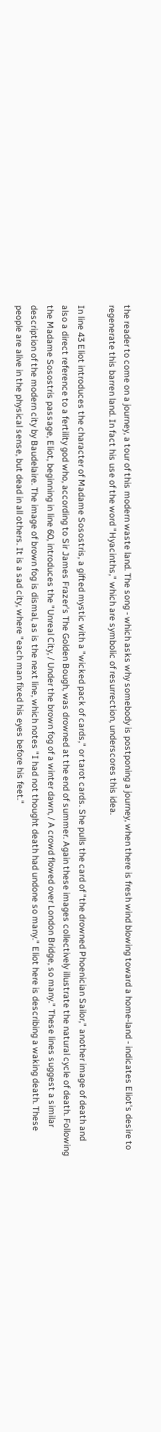the reader to come on a journey, a tour of this modern waste land. The song - which asks why somebody is postponing a journey, when there is fresh wind blowing toward a home-land - indicates Eliot's desire to regenerate this barren land. In fact his use of the word "Hyacinths," which are symbolic of resurrection, underscores this idea.

In line 43 Eliot introduces the character of Madame Sosostris, a gifted mystic with a "wicked pack of cards," or tarot cards. She pulls the card of "the drowned Phoenician Sailor," another image of death and also a direct reference to a fertility god who, according to Sir James Frazer's The Golden Bough, was drowned at the end of summer. Again these images collectively illustrate the natural cycle of death. Following the Madame Sosostris passage, Eliot, beginning in line 60, introduces the "Unreal City, / Under the brown fog of a winter dawn, / A crowd flowed over London Bridge, so many." These lines suggest a similar description of the modern city by Baudelaire. The image of brown fog is dismal, as is the next line, which notes "I had not thought death had undone so many." Eliot here is describing a waking death. These people are alive in the physical sense, but dead in all others. It is a sad city, where "each man fixed his eyes before his feet."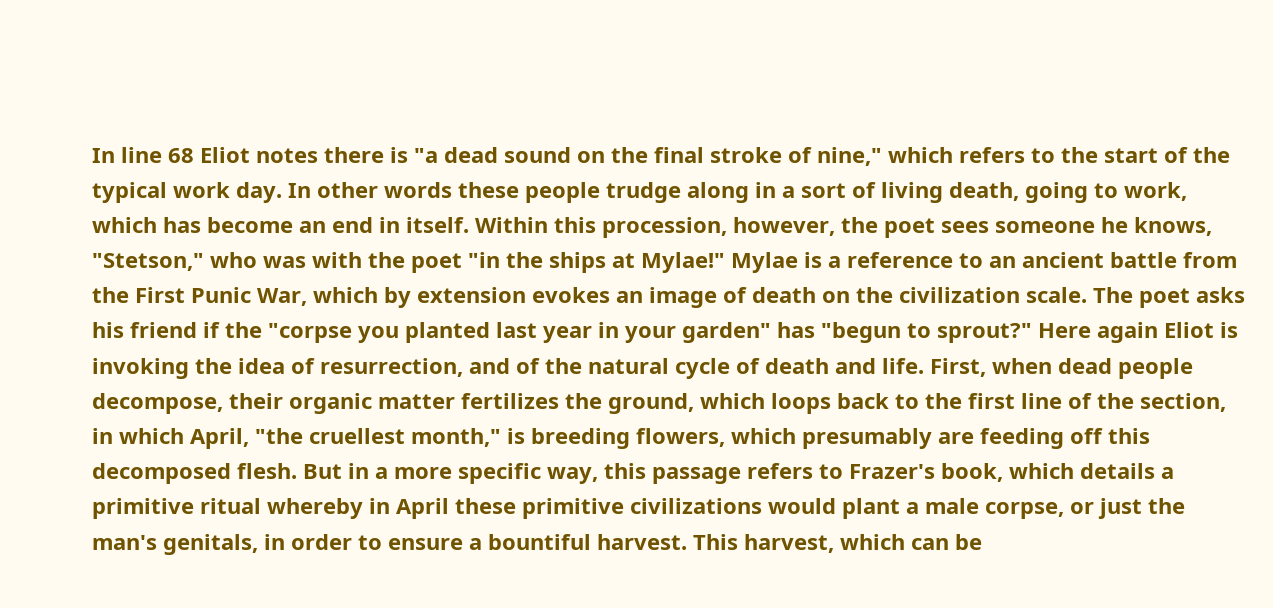In line 68 Eliot notes there is "a dead sound on the final stroke of nine," which refers to the start of the typical work day. In other words these people trudge along in a sort of living death, going to work, which has become an end in itself. Within this procession, however, the poet sees someone he knows, "Stetson," who was with the poet "in the ships at Mylae!" Mylae is a reference to an ancient battle from the First Punic War, which by extension evokes an image of death on the civilization scale. The poet asks his friend if the "corpse you planted last year in your garden" has "begun to sprout?" Here again Eliot is invoking the idea of resurrection, and of the natural cycle of death and life. First, when dead people decompose, their organic matter fertilizes the ground, which loops back to the first line of the section, in which April, "the cruellest month," is breeding flowers, which presumably are feeding off this decomposed flesh. But in a more specific way, this passage refers to Frazer's book, which details a primitive ritual whereby in April these primitive civilizations would plant a male corpse, or just the man's genitals, in order to ensure a bountiful harvest. This harvest, which can be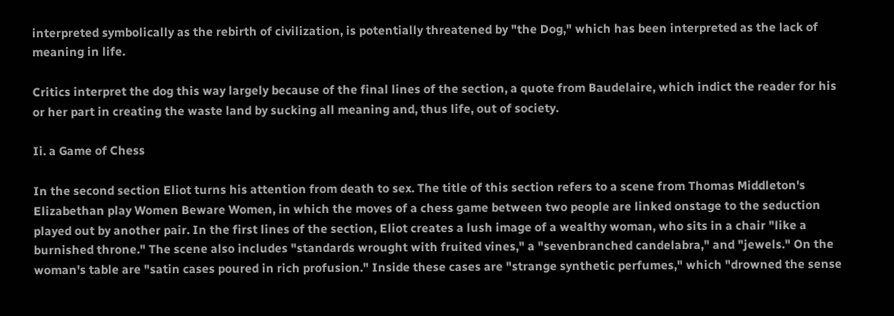interpreted symbolically as the rebirth of civilization, is potentially threatened by "the Dog," which has been interpreted as the lack of meaning in life.

Critics interpret the dog this way largely because of the final lines of the section, a quote from Baudelaire, which indict the reader for his or her part in creating the waste land by sucking all meaning and, thus life, out of society.

Ii. a Game of Chess

In the second section Eliot turns his attention from death to sex. The title of this section refers to a scene from Thomas Middleton's Elizabethan play Women Beware Women, in which the moves of a chess game between two people are linked onstage to the seduction played out by another pair. In the first lines of the section, Eliot creates a lush image of a wealthy woman, who sits in a chair "like a burnished throne." The scene also includes "standards wrought with fruited vines," a "sevenbranched candelabra," and "jewels." On the woman's table are "satin cases poured in rich profusion." Inside these cases are "strange synthetic perfumes," which "drowned the sense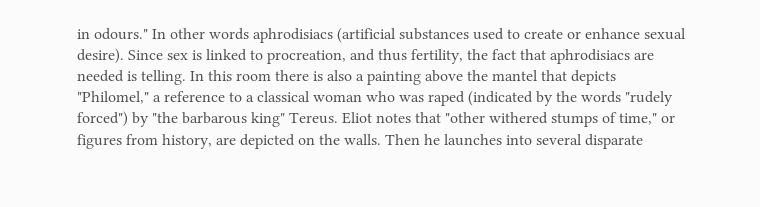in odours." In other words aphrodisiacs (artificial substances used to create or enhance sexual desire). Since sex is linked to procreation, and thus fertility, the fact that aphrodisiacs are needed is telling. In this room there is also a painting above the mantel that depicts "Philomel," a reference to a classical woman who was raped (indicated by the words "rudely forced") by "the barbarous king" Tereus. Eliot notes that "other withered stumps of time," or figures from history, are depicted on the walls. Then he launches into several disparate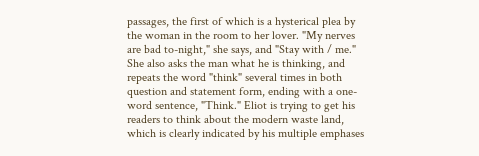passages, the first of which is a hysterical plea by the woman in the room to her lover. "My nerves are bad to-night," she says, and "Stay with / me." She also asks the man what he is thinking, and repeats the word "think" several times in both question and statement form, ending with a one-word sentence, "Think." Eliot is trying to get his readers to think about the modern waste land, which is clearly indicated by his multiple emphases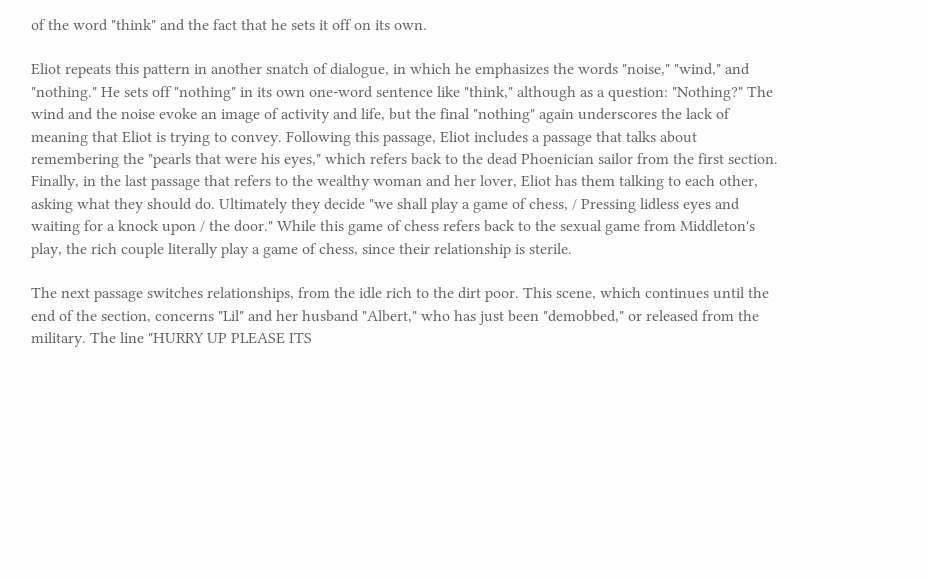of the word "think" and the fact that he sets it off on its own.

Eliot repeats this pattern in another snatch of dialogue, in which he emphasizes the words "noise," "wind," and "nothing." He sets off "nothing" in its own one-word sentence like "think," although as a question: "Nothing?" The wind and the noise evoke an image of activity and life, but the final "nothing" again underscores the lack of meaning that Eliot is trying to convey. Following this passage, Eliot includes a passage that talks about remembering the "pearls that were his eyes," which refers back to the dead Phoenician sailor from the first section. Finally, in the last passage that refers to the wealthy woman and her lover, Eliot has them talking to each other, asking what they should do. Ultimately they decide "we shall play a game of chess, / Pressing lidless eyes and waiting for a knock upon / the door." While this game of chess refers back to the sexual game from Middleton's play, the rich couple literally play a game of chess, since their relationship is sterile.

The next passage switches relationships, from the idle rich to the dirt poor. This scene, which continues until the end of the section, concerns "Lil" and her husband "Albert," who has just been "demobbed," or released from the military. The line "HURRY UP PLEASE ITS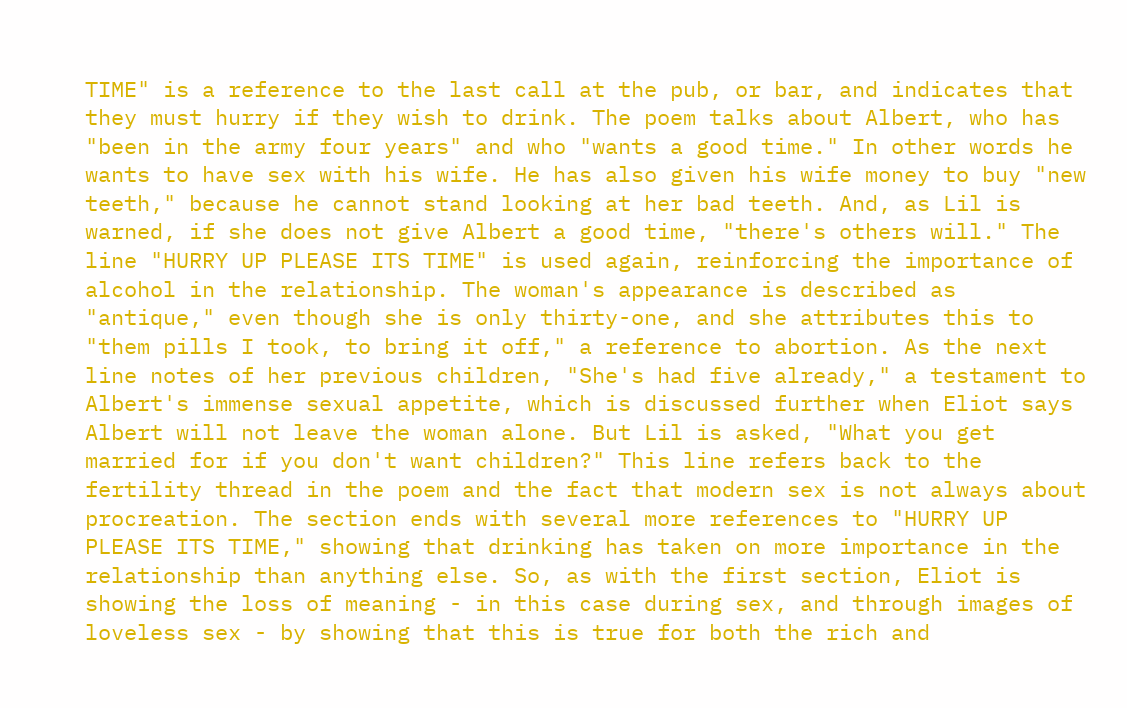TIME" is a reference to the last call at the pub, or bar, and indicates that they must hurry if they wish to drink. The poem talks about Albert, who has "been in the army four years" and who "wants a good time." In other words he wants to have sex with his wife. He has also given his wife money to buy "new teeth," because he cannot stand looking at her bad teeth. And, as Lil is warned, if she does not give Albert a good time, "there's others will." The line "HURRY UP PLEASE ITS TIME" is used again, reinforcing the importance of alcohol in the relationship. The woman's appearance is described as "antique," even though she is only thirty-one, and she attributes this to "them pills I took, to bring it off," a reference to abortion. As the next line notes of her previous children, "She's had five already," a testament to Albert's immense sexual appetite, which is discussed further when Eliot says Albert will not leave the woman alone. But Lil is asked, "What you get married for if you don't want children?" This line refers back to the fertility thread in the poem and the fact that modern sex is not always about procreation. The section ends with several more references to "HURRY UP PLEASE ITS TIME," showing that drinking has taken on more importance in the relationship than anything else. So, as with the first section, Eliot is showing the loss of meaning - in this case during sex, and through images of loveless sex - by showing that this is true for both the rich and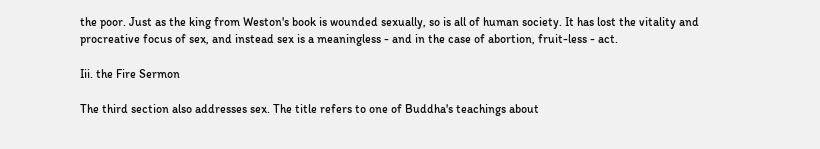the poor. Just as the king from Weston's book is wounded sexually, so is all of human society. It has lost the vitality and procreative focus of sex, and instead sex is a meaningless - and in the case of abortion, fruit-less - act.

Iii. the Fire Sermon

The third section also addresses sex. The title refers to one of Buddha's teachings about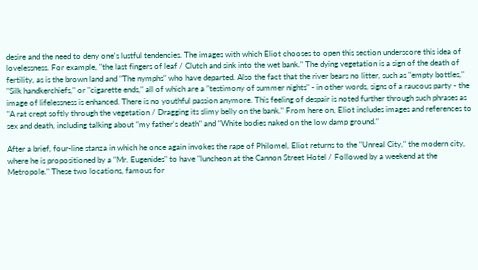desire and the need to deny one's lustful tendencies. The images with which Eliot chooses to open this section underscore this idea of lovelessness. For example, "the last fingers of leaf / Clutch and sink into the wet bank." The dying vegetation is a sign of the death of fertility, as is the brown land and "The nymphs" who have departed. Also the fact that the river bears no litter, such as "empty bottles," "Silk handkerchiefs," or "cigarette ends," all of which are a "testimony of summer nights" - in other words, signs of a raucous party - the image of lifelessness is enhanced. There is no youthful passion anymore. This feeling of despair is noted further through such phrases as "A rat crept softly through the vegetation / Dragging its slimy belly on the bank." From here on, Eliot includes images and references to sex and death, including talking about "my father's death" and "White bodies naked on the low damp ground."

After a brief, four-line stanza in which he once again invokes the rape of Philomel, Eliot returns to the "Unreal City," the modern city, where he is propositioned by a "Mr. Eugenides" to have "luncheon at the Cannon Street Hotel / Followed by a weekend at the Metropole." These two locations, famous for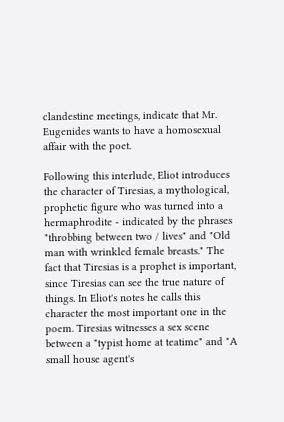clandestine meetings, indicate that Mr. Eugenides wants to have a homosexual affair with the poet.

Following this interlude, Eliot introduces the character of Tiresias, a mythological, prophetic figure who was turned into a hermaphrodite - indicated by the phrases "throbbing between two / lives" and "Old man with wrinkled female breasts." The fact that Tiresias is a prophet is important, since Tiresias can see the true nature of things. In Eliot's notes he calls this character the most important one in the poem. Tiresias witnesses a sex scene between a "typist home at teatime" and "A small house agent's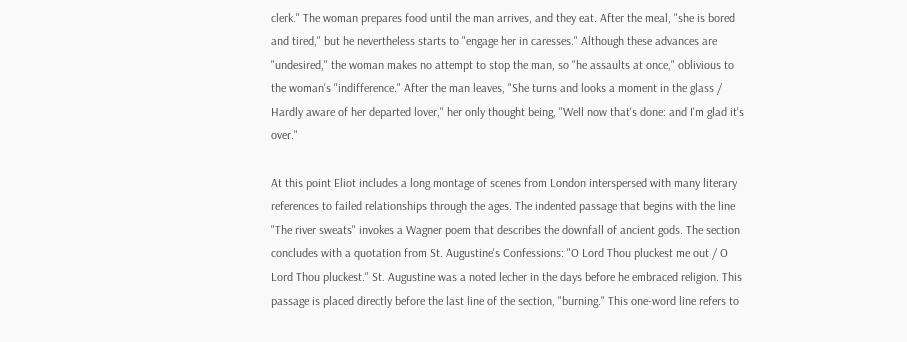clerk." The woman prepares food until the man arrives, and they eat. After the meal, "she is bored and tired," but he nevertheless starts to "engage her in caresses." Although these advances are "undesired," the woman makes no attempt to stop the man, so "he assaults at once," oblivious to the woman's "indifference." After the man leaves, "She turns and looks a moment in the glass / Hardly aware of her departed lover," her only thought being, "Well now that's done: and I'm glad it's over."

At this point Eliot includes a long montage of scenes from London interspersed with many literary references to failed relationships through the ages. The indented passage that begins with the line "The river sweats" invokes a Wagner poem that describes the downfall of ancient gods. The section concludes with a quotation from St. Augustine's Confessions: "O Lord Thou pluckest me out / O Lord Thou pluckest." St. Augustine was a noted lecher in the days before he embraced religion. This passage is placed directly before the last line of the section, "burning." This one-word line refers to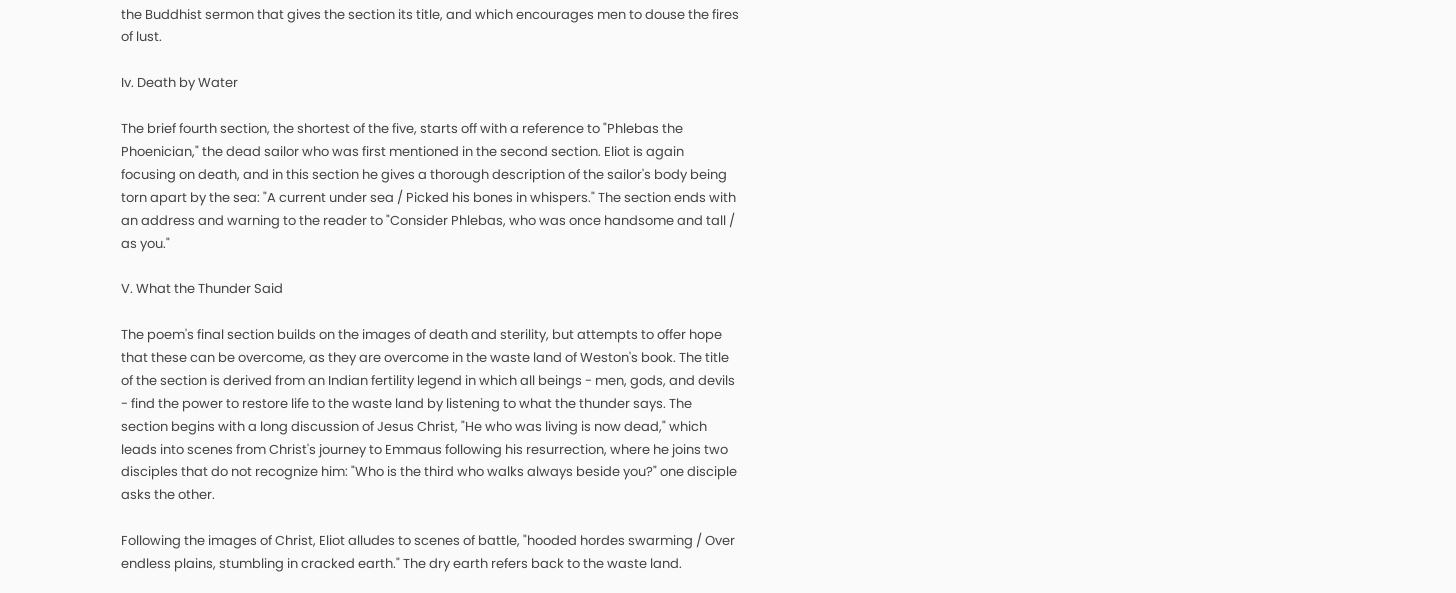the Buddhist sermon that gives the section its title, and which encourages men to douse the fires of lust.

Iv. Death by Water

The brief fourth section, the shortest of the five, starts off with a reference to "Phlebas the Phoenician," the dead sailor who was first mentioned in the second section. Eliot is again focusing on death, and in this section he gives a thorough description of the sailor's body being torn apart by the sea: "A current under sea / Picked his bones in whispers." The section ends with an address and warning to the reader to "Consider Phlebas, who was once handsome and tall / as you."

V. What the Thunder Said

The poem's final section builds on the images of death and sterility, but attempts to offer hope that these can be overcome, as they are overcome in the waste land of Weston's book. The title of the section is derived from an Indian fertility legend in which all beings - men, gods, and devils - find the power to restore life to the waste land by listening to what the thunder says. The section begins with a long discussion of Jesus Christ, "He who was living is now dead," which leads into scenes from Christ's journey to Emmaus following his resurrection, where he joins two disciples that do not recognize him: "Who is the third who walks always beside you?" one disciple asks the other.

Following the images of Christ, Eliot alludes to scenes of battle, "hooded hordes swarming / Over endless plains, stumbling in cracked earth." The dry earth refers back to the waste land.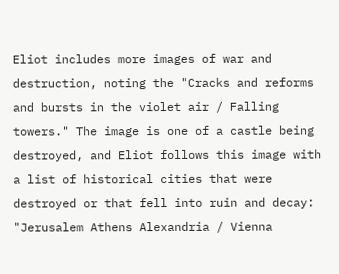Eliot includes more images of war and destruction, noting the "Cracks and reforms and bursts in the violet air / Falling towers." The image is one of a castle being destroyed, and Eliot follows this image with a list of historical cities that were destroyed or that fell into ruin and decay: "Jerusalem Athens Alexandria / Vienna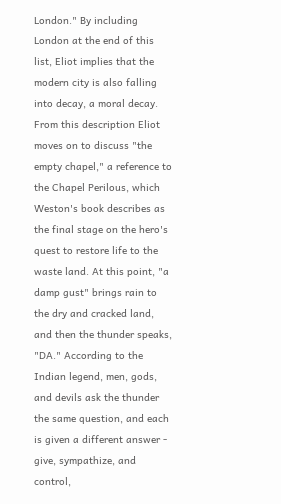London." By including London at the end of this list, Eliot implies that the modern city is also falling into decay, a moral decay. From this description Eliot moves on to discuss "the empty chapel," a reference to the Chapel Perilous, which Weston's book describes as the final stage on the hero's quest to restore life to the waste land. At this point, "a damp gust" brings rain to the dry and cracked land, and then the thunder speaks, "DA." According to the Indian legend, men, gods, and devils ask the thunder the same question, and each is given a different answer - give, sympathize, and control,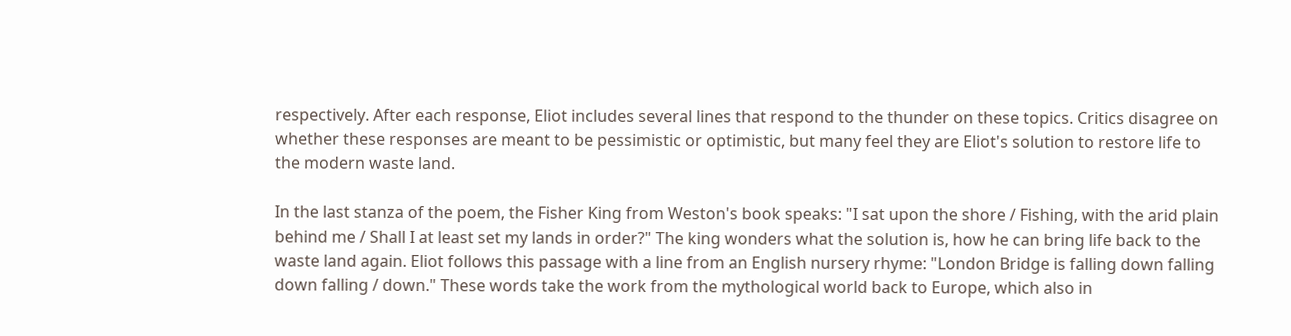respectively. After each response, Eliot includes several lines that respond to the thunder on these topics. Critics disagree on whether these responses are meant to be pessimistic or optimistic, but many feel they are Eliot's solution to restore life to the modern waste land.

In the last stanza of the poem, the Fisher King from Weston's book speaks: "I sat upon the shore / Fishing, with the arid plain behind me / Shall I at least set my lands in order?" The king wonders what the solution is, how he can bring life back to the waste land again. Eliot follows this passage with a line from an English nursery rhyme: "London Bridge is falling down falling down falling / down." These words take the work from the mythological world back to Europe, which also in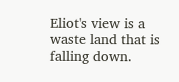Eliot's view is a waste land that is falling down.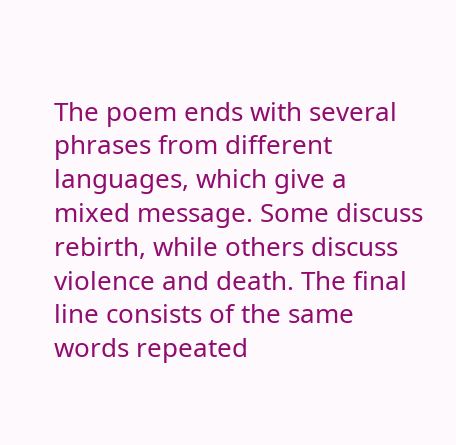The poem ends with several phrases from different languages, which give a mixed message. Some discuss rebirth, while others discuss violence and death. The final line consists of the same words repeated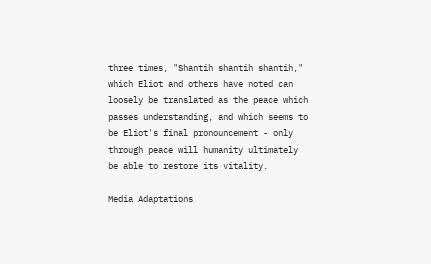three times, "Shantih shantih shantih," which Eliot and others have noted can loosely be translated as the peace which passes understanding, and which seems to be Eliot's final pronouncement - only through peace will humanity ultimately be able to restore its vitality.

Media Adaptations